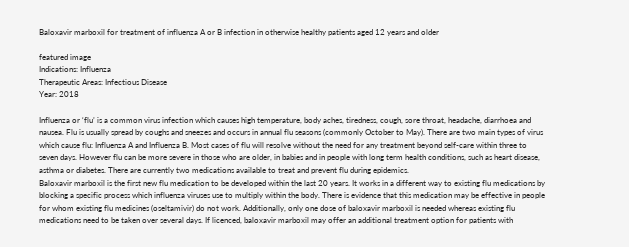Baloxavir marboxil for treatment of influenza A or B infection in otherwise healthy patients aged 12 years and older

featured image
Indications: Influenza
Therapeutic Areas: Infectious Disease
Year: 2018

Influenza or ‘flu’ is a common virus infection which causes high temperature, body aches, tiredness, cough, sore throat, headache, diarrhoea and nausea. Flu is usually spread by coughs and sneezes and occurs in annual flu seasons (commonly October to May). There are two main types of virus which cause flu: Influenza A and Influenza B. Most cases of flu will resolve without the need for any treatment beyond self-care within three to seven days. However flu can be more severe in those who are older, in babies and in people with long term health conditions, such as heart disease, asthma or diabetes. There are currently two medications available to treat and prevent flu during epidemics.
Baloxavir marboxil is the first new flu medication to be developed within the last 20 years. It works in a different way to existing flu medications by blocking a specific process which influenza viruses use to multiply within the body. There is evidence that this medication may be effective in people for whom existing flu medicines (oseltamivir) do not work. Additionally, only one dose of baloxavir marboxil is needed whereas existing flu medications need to be taken over several days. If licenced, baloxavir marboxil may offer an additional treatment option for patients with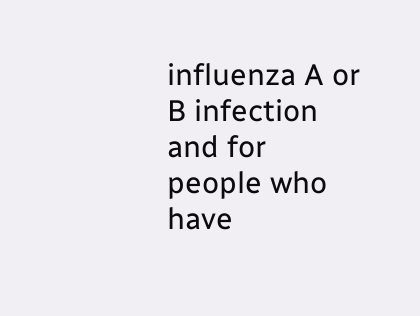influenza A or B infection and for people who have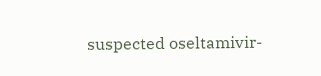suspected oseltamivir-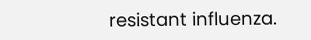resistant influenza.